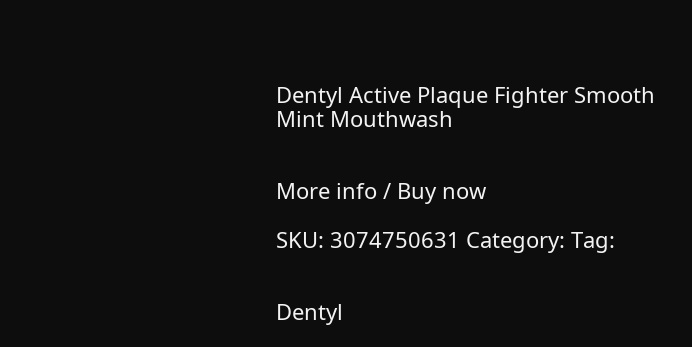Dentyl Active Plaque Fighter Smooth Mint Mouthwash


More info / Buy now

SKU: 3074750631 Category: Tag:


Dentyl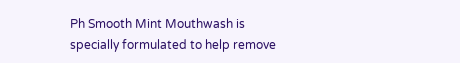Ph Smooth Mint Mouthwash is specially formulated to help remove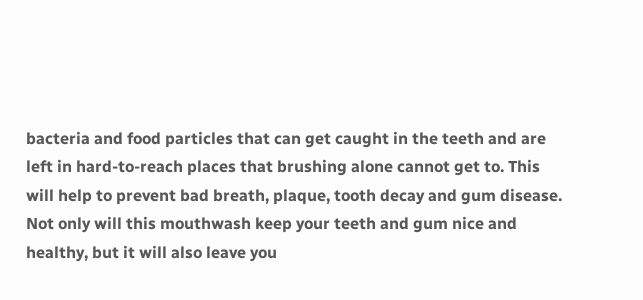bacteria and food particles that can get caught in the teeth and are left in hard-to-reach places that brushing alone cannot get to. This will help to prevent bad breath, plaque, tooth decay and gum disease. Not only will this mouthwash keep your teeth and gum nice and healthy, but it will also leave you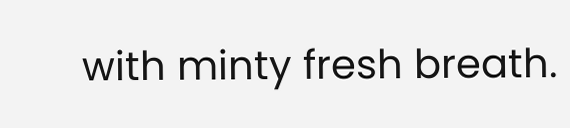with minty fresh breath.